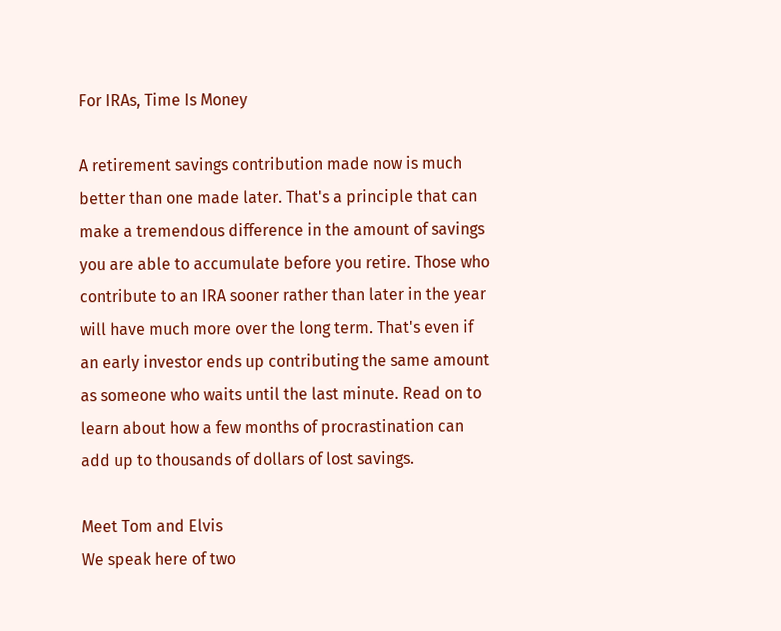For IRAs, Time Is Money

A retirement savings contribution made now is much better than one made later. That's a principle that can make a tremendous difference in the amount of savings you are able to accumulate before you retire. Those who contribute to an IRA sooner rather than later in the year will have much more over the long term. That's even if an early investor ends up contributing the same amount as someone who waits until the last minute. Read on to learn about how a few months of procrastination can add up to thousands of dollars of lost savings.

Meet Tom and Elvis
We speak here of two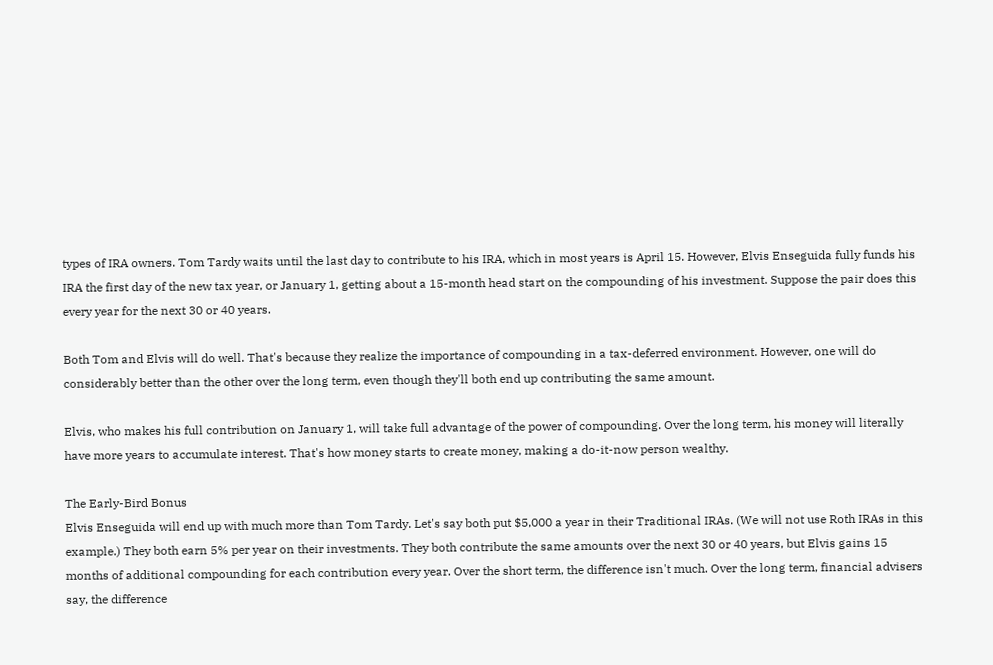types of IRA owners. Tom Tardy waits until the last day to contribute to his IRA, which in most years is April 15. However, Elvis Enseguida fully funds his IRA the first day of the new tax year, or January 1, getting about a 15-month head start on the compounding of his investment. Suppose the pair does this every year for the next 30 or 40 years.

Both Tom and Elvis will do well. That's because they realize the importance of compounding in a tax-deferred environment. However, one will do considerably better than the other over the long term, even though they'll both end up contributing the same amount.

Elvis, who makes his full contribution on January 1, will take full advantage of the power of compounding. Over the long term, his money will literally have more years to accumulate interest. That's how money starts to create money, making a do-it-now person wealthy.

The Early-Bird Bonus
Elvis Enseguida will end up with much more than Tom Tardy. Let's say both put $5,000 a year in their Traditional IRAs. (We will not use Roth IRAs in this example.) They both earn 5% per year on their investments. They both contribute the same amounts over the next 30 or 40 years, but Elvis gains 15 months of additional compounding for each contribution every year. Over the short term, the difference isn't much. Over the long term, financial advisers say, the difference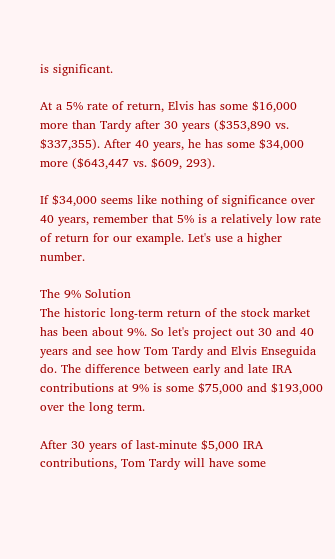is significant.

At a 5% rate of return, Elvis has some $16,000 more than Tardy after 30 years ($353,890 vs. $337,355). After 40 years, he has some $34,000 more ($643,447 vs. $609, 293).

If $34,000 seems like nothing of significance over 40 years, remember that 5% is a relatively low rate of return for our example. Let's use a higher number.

The 9% Solution
The historic long-term return of the stock market has been about 9%. So let's project out 30 and 40 years and see how Tom Tardy and Elvis Enseguida do. The difference between early and late IRA contributions at 9% is some $75,000 and $193,000 over the long term.

After 30 years of last-minute $5,000 IRA contributions, Tom Tardy will have some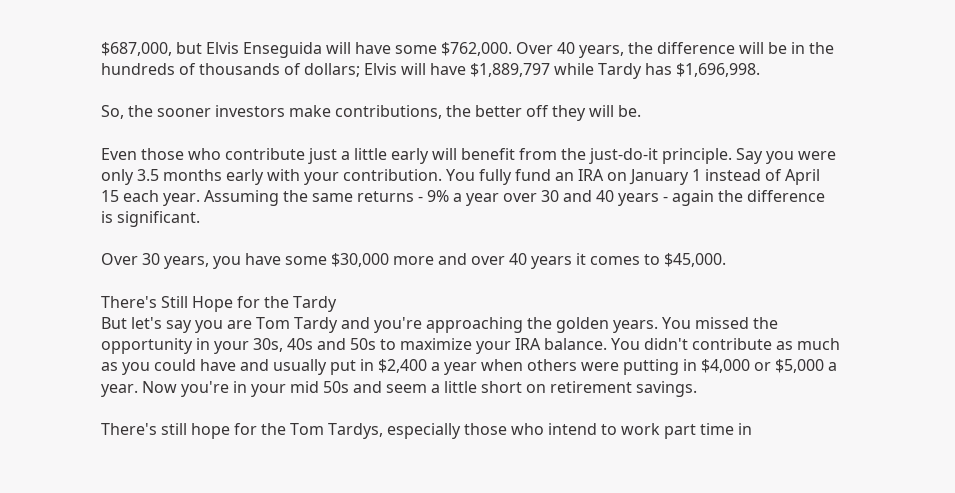$687,000, but Elvis Enseguida will have some $762,000. Over 40 years, the difference will be in the hundreds of thousands of dollars; Elvis will have $1,889,797 while Tardy has $1,696,998.

So, the sooner investors make contributions, the better off they will be.

Even those who contribute just a little early will benefit from the just-do-it principle. Say you were only 3.5 months early with your contribution. You fully fund an IRA on January 1 instead of April 15 each year. Assuming the same returns - 9% a year over 30 and 40 years - again the difference is significant.

Over 30 years, you have some $30,000 more and over 40 years it comes to $45,000.

There's Still Hope for the Tardy
But let's say you are Tom Tardy and you're approaching the golden years. You missed the opportunity in your 30s, 40s and 50s to maximize your IRA balance. You didn't contribute as much as you could have and usually put in $2,400 a year when others were putting in $4,000 or $5,000 a year. Now you're in your mid 50s and seem a little short on retirement savings.

There's still hope for the Tom Tardys, especially those who intend to work part time in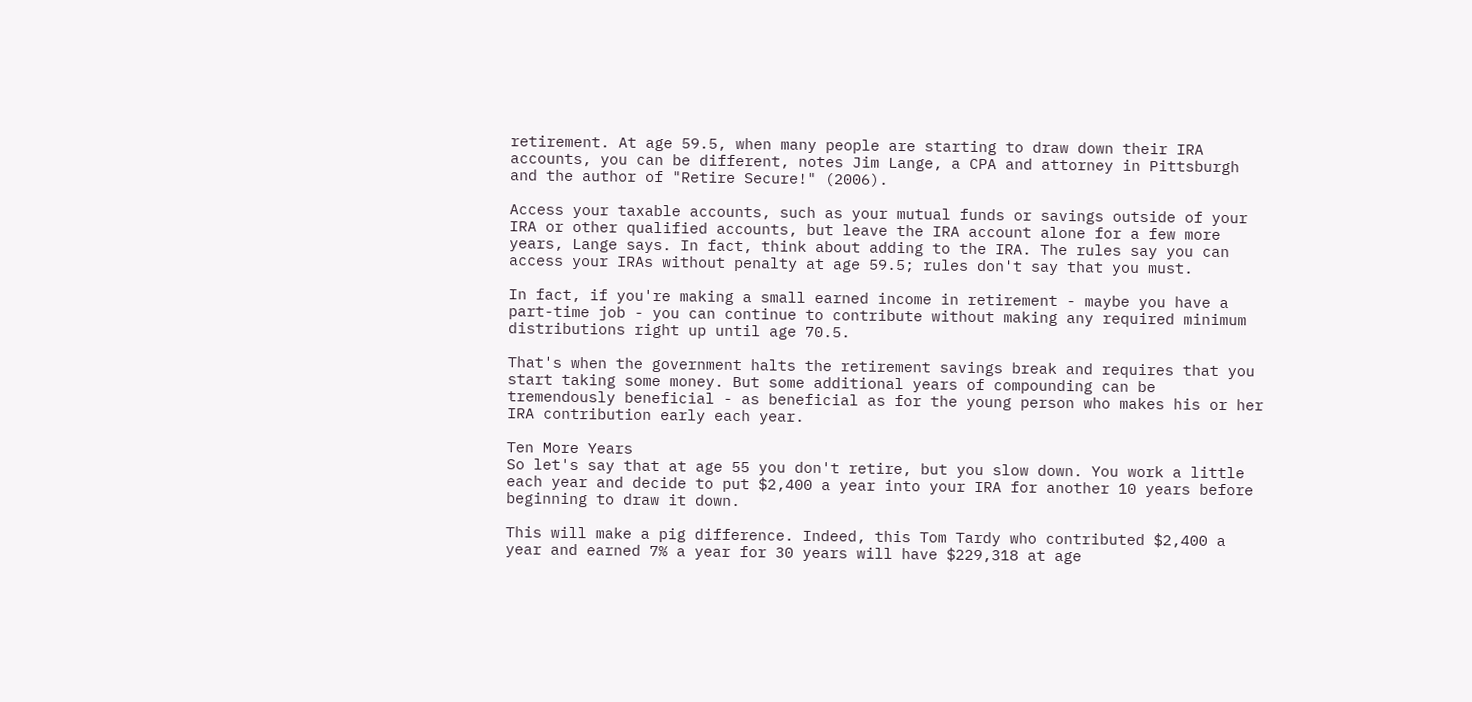retirement. At age 59.5, when many people are starting to draw down their IRA accounts, you can be different, notes Jim Lange, a CPA and attorney in Pittsburgh and the author of "Retire Secure!" (2006).

Access your taxable accounts, such as your mutual funds or savings outside of your IRA or other qualified accounts, but leave the IRA account alone for a few more years, Lange says. In fact, think about adding to the IRA. The rules say you can access your IRAs without penalty at age 59.5; rules don't say that you must.

In fact, if you're making a small earned income in retirement - maybe you have a part-time job - you can continue to contribute without making any required minimum distributions right up until age 70.5.

That's when the government halts the retirement savings break and requires that you start taking some money. But some additional years of compounding can be tremendously beneficial - as beneficial as for the young person who makes his or her IRA contribution early each year.

Ten More Years
So let's say that at age 55 you don't retire, but you slow down. You work a little each year and decide to put $2,400 a year into your IRA for another 10 years before beginning to draw it down.

This will make a pig difference. Indeed, this Tom Tardy who contributed $2,400 a year and earned 7% a year for 30 years will have $229,318 at age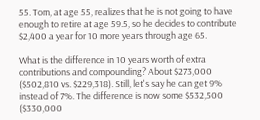55. Tom, at age 55, realizes that he is not going to have enough to retire at age 59.5, so he decides to contribute $2,400 a year for 10 more years through age 65.

What is the difference in 10 years worth of extra contributions and compounding? About $273,000 ($502,810 vs. $229,318). Still, let's say he can get 9% instead of 7%. The difference is now some $532,500 ($330,000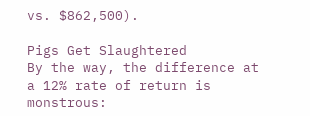vs. $862,500).

Pigs Get Slaughtered
By the way, the difference at a 12% rate of return is monstrous: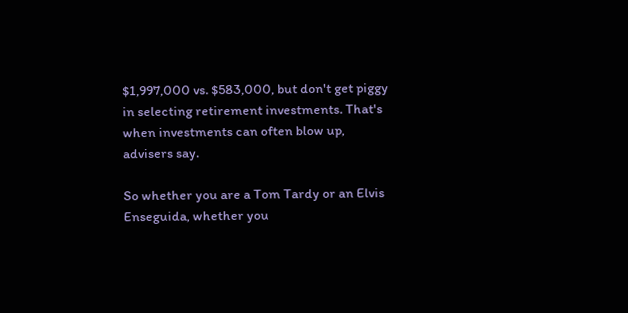$1,997,000 vs. $583,000, but don't get piggy in selecting retirement investments. That's when investments can often blow up, advisers say.

So whether you are a Tom Tardy or an Elvis Enseguida, whether you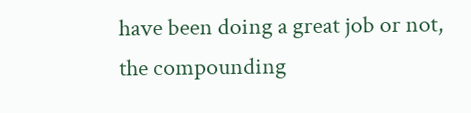have been doing a great job or not, the compounding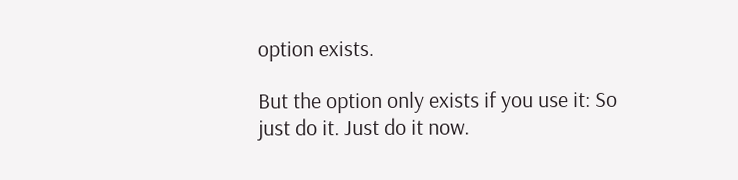option exists.

But the option only exists if you use it: So just do it. Just do it now.